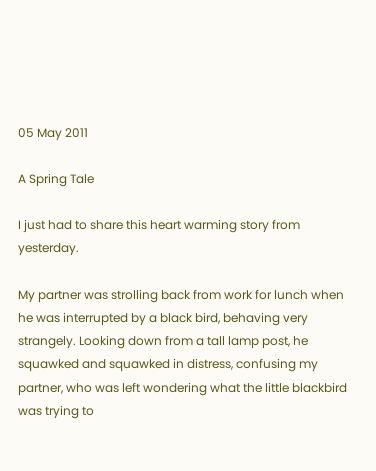05 May 2011

A Spring Tale

I just had to share this heart warming story from yesterday.

My partner was strolling back from work for lunch when he was interrupted by a black bird, behaving very strangely. Looking down from a tall lamp post, he squawked and squawked in distress, confusing my partner, who was left wondering what the little blackbird was trying to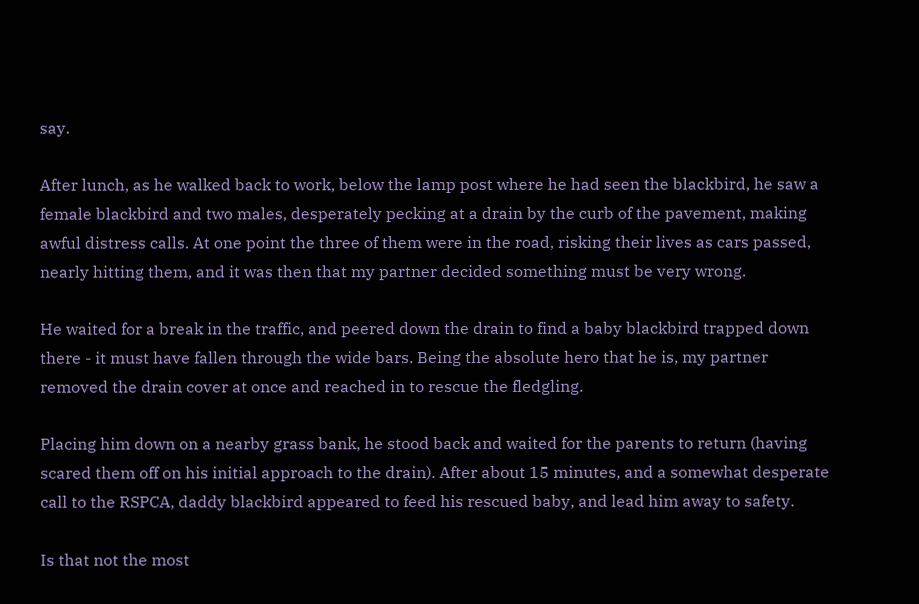say.

After lunch, as he walked back to work, below the lamp post where he had seen the blackbird, he saw a female blackbird and two males, desperately pecking at a drain by the curb of the pavement, making awful distress calls. At one point the three of them were in the road, risking their lives as cars passed, nearly hitting them, and it was then that my partner decided something must be very wrong.

He waited for a break in the traffic, and peered down the drain to find a baby blackbird trapped down there - it must have fallen through the wide bars. Being the absolute hero that he is, my partner removed the drain cover at once and reached in to rescue the fledgling.

Placing him down on a nearby grass bank, he stood back and waited for the parents to return (having scared them off on his initial approach to the drain). After about 15 minutes, and a somewhat desperate call to the RSPCA, daddy blackbird appeared to feed his rescued baby, and lead him away to safety.

Is that not the most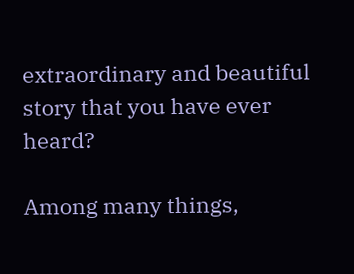extraordinary and beautiful story that you have ever heard?

Among many things,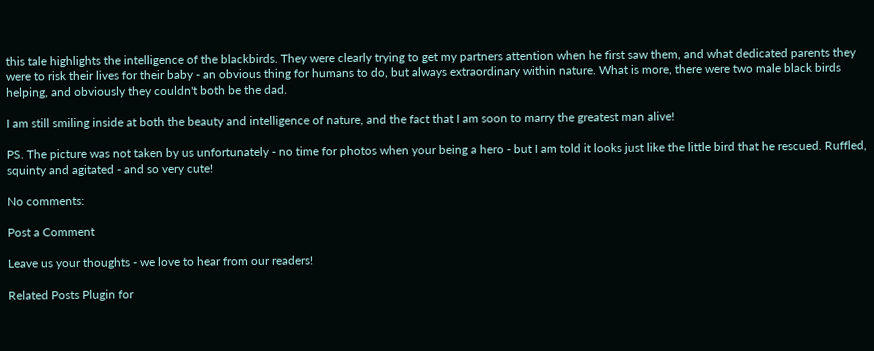this tale highlights the intelligence of the blackbirds. They were clearly trying to get my partners attention when he first saw them, and what dedicated parents they were to risk their lives for their baby - an obvious thing for humans to do, but always extraordinary within nature. What is more, there were two male black birds helping, and obviously they couldn't both be the dad.

I am still smiling inside at both the beauty and intelligence of nature, and the fact that I am soon to marry the greatest man alive!

PS. The picture was not taken by us unfortunately - no time for photos when your being a hero - but I am told it looks just like the little bird that he rescued. Ruffled, squinty and agitated - and so very cute!

No comments:

Post a Comment

Leave us your thoughts - we love to hear from our readers!

Related Posts Plugin for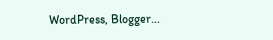WordPress, Blogger...